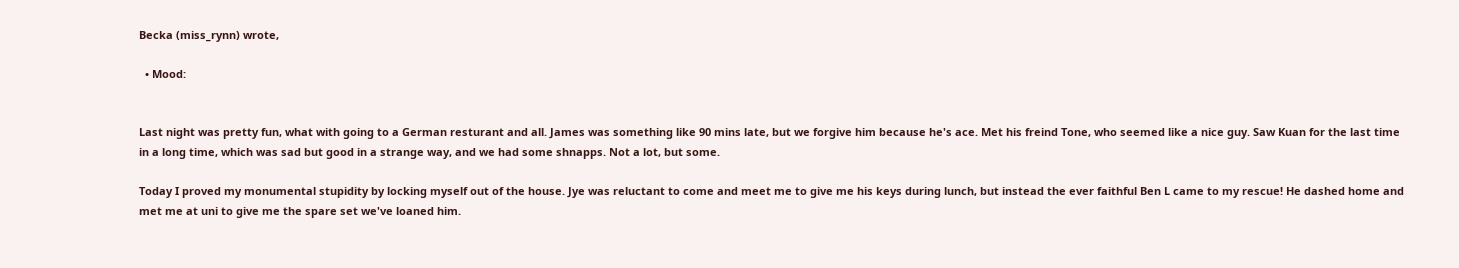Becka (miss_rynn) wrote,

  • Mood:


Last night was pretty fun, what with going to a German resturant and all. James was something like 90 mins late, but we forgive him because he's ace. Met his freind Tone, who seemed like a nice guy. Saw Kuan for the last time in a long time, which was sad but good in a strange way, and we had some shnapps. Not a lot, but some.

Today I proved my monumental stupidity by locking myself out of the house. Jye was reluctant to come and meet me to give me his keys during lunch, but instead the ever faithful Ben L came to my rescue! He dashed home and met me at uni to give me the spare set we've loaned him.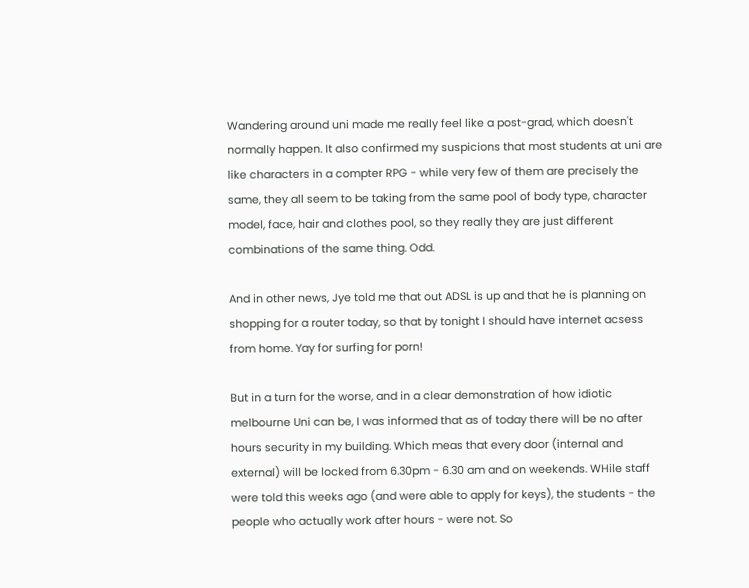Wandering around uni made me really feel like a post-grad, which doesn't normally happen. It also confirmed my suspicions that most students at uni are like characters in a compter RPG - while very few of them are precisely the same, they all seem to be taking from the same pool of body type, character model, face, hair and clothes pool, so they really they are just different combinations of the same thing. Odd.

And in other news, Jye told me that out ADSL is up and that he is planning on shopping for a router today, so that by tonight I should have internet acsess from home. Yay for surfing for porn!

But in a turn for the worse, and in a clear demonstration of how idiotic melbourne Uni can be, I was informed that as of today there will be no after hours security in my building. Which meas that every door (internal and external) will be locked from 6.30pm - 6.30 am and on weekends. WHile staff were told this weeks ago (and were able to apply for keys), the students - the people who actually work after hours - were not. So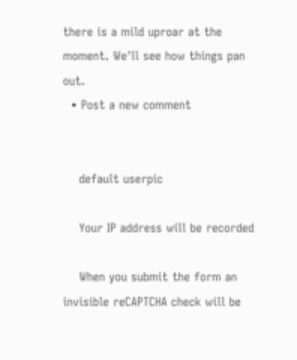there is a mild uproar at the moment. We'll see how things pan out.
  • Post a new comment


    default userpic

    Your IP address will be recorded

    When you submit the form an invisible reCAPTCHA check will be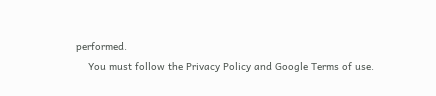performed.
    You must follow the Privacy Policy and Google Terms of use.